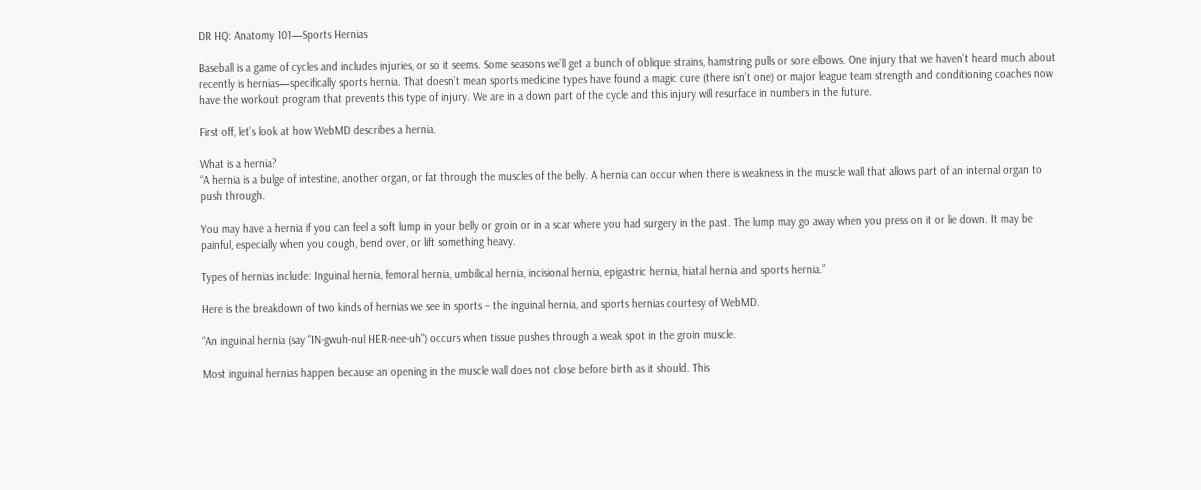DR HQ: Anatomy 101—Sports Hernias

Baseball is a game of cycles and includes injuries, or so it seems. Some seasons we’ll get a bunch of oblique strains, hamstring pulls or sore elbows. One injury that we haven’t heard much about recently is hernias—specifically sports hernia. That doesn’t mean sports medicine types have found a magic cure (there isn’t one) or major league team strength and conditioning coaches now have the workout program that prevents this type of injury. We are in a down part of the cycle and this injury will resurface in numbers in the future.

First off, let’s look at how WebMD describes a hernia.

What is a hernia?
“A hernia is a bulge of intestine, another organ, or fat through the muscles of the belly. A hernia can occur when there is weakness in the muscle wall that allows part of an internal organ to push through.

You may have a hernia if you can feel a soft lump in your belly or groin or in a scar where you had surgery in the past. The lump may go away when you press on it or lie down. It may be painful, especially when you cough, bend over, or lift something heavy.

Types of hernias include: Inguinal hernia, femoral hernia, umbilical hernia, incisional hernia, epigastric hernia, hiatal hernia and sports hernia.”

Here is the breakdown of two kinds of hernias we see in sports – the inguinal hernia, and sports hernias courtesy of WebMD.

“An inguinal hernia (say "IN-gwuh-nul HER-nee-uh") occurs when tissue pushes through a weak spot in the groin muscle.

Most inguinal hernias happen because an opening in the muscle wall does not close before birth as it should. This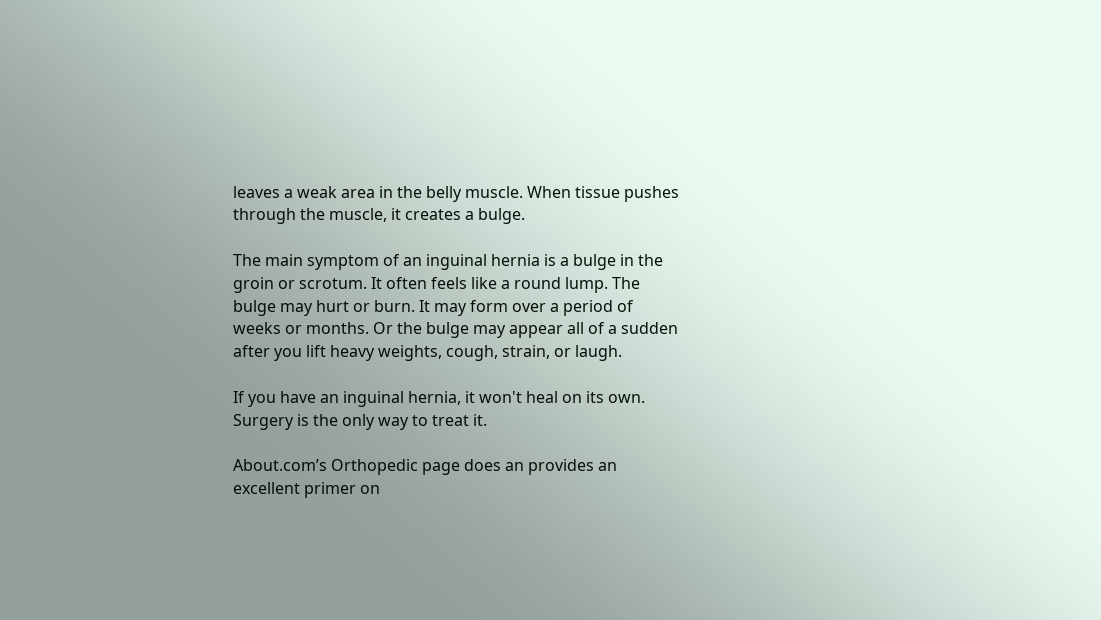leaves a weak area in the belly muscle. When tissue pushes through the muscle, it creates a bulge.

The main symptom of an inguinal hernia is a bulge in the groin or scrotum. It often feels like a round lump. The bulge may hurt or burn. It may form over a period of weeks or months. Or the bulge may appear all of a sudden after you lift heavy weights, cough, strain, or laugh.

If you have an inguinal hernia, it won't heal on its own. Surgery is the only way to treat it.

About.com’s Orthopedic page does an provides an excellent primer on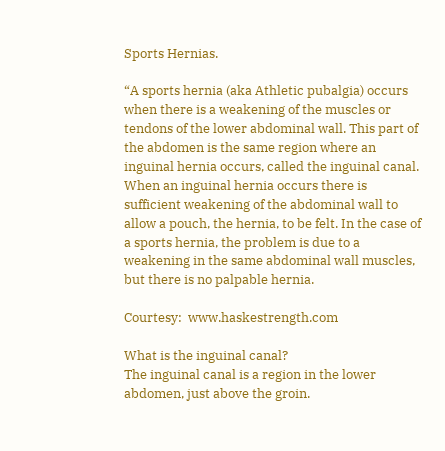Sports Hernias.

“A sports hernia (aka Athletic pubalgia) occurs when there is a weakening of the muscles or tendons of the lower abdominal wall. This part of the abdomen is the same region where an inguinal hernia occurs, called the inguinal canal. When an inguinal hernia occurs there is sufficient weakening of the abdominal wall to allow a pouch, the hernia, to be felt. In the case of a sports hernia, the problem is due to a weakening in the same abdominal wall muscles, but there is no palpable hernia.

Courtesy:  www.haskestrength.com

What is the inguinal canal?
The inguinal canal is a region in the lower abdomen, just above the groin.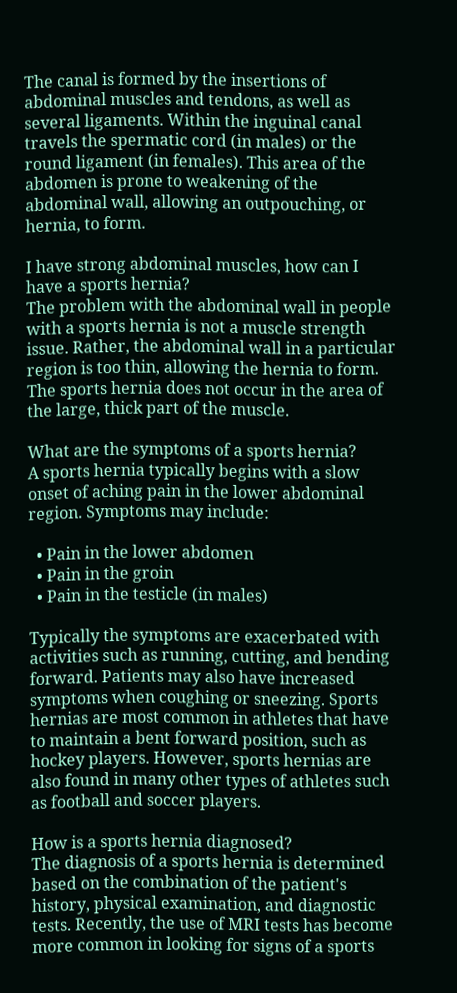The canal is formed by the insertions of abdominal muscles and tendons, as well as several ligaments. Within the inguinal canal travels the spermatic cord (in males) or the round ligament (in females). This area of the abdomen is prone to weakening of the abdominal wall, allowing an outpouching, or hernia, to form.

I have strong abdominal muscles, how can I have a sports hernia?
The problem with the abdominal wall in people with a sports hernia is not a muscle strength issue. Rather, the abdominal wall in a particular region is too thin, allowing the hernia to form. The sports hernia does not occur in the area of the large, thick part of the muscle.

What are the symptoms of a sports hernia?
A sports hernia typically begins with a slow onset of aching pain in the lower abdominal region. Symptoms may include:

  • Pain in the lower abdomen
  • Pain in the groin
  • Pain in the testicle (in males)

Typically the symptoms are exacerbated with activities such as running, cutting, and bending forward. Patients may also have increased symptoms when coughing or sneezing. Sports hernias are most common in athletes that have to maintain a bent forward position, such as hockey players. However, sports hernias are also found in many other types of athletes such as football and soccer players.

How is a sports hernia diagnosed?
The diagnosis of a sports hernia is determined based on the combination of the patient's history, physical examination, and diagnostic tests. Recently, the use of MRI tests has become more common in looking for signs of a sports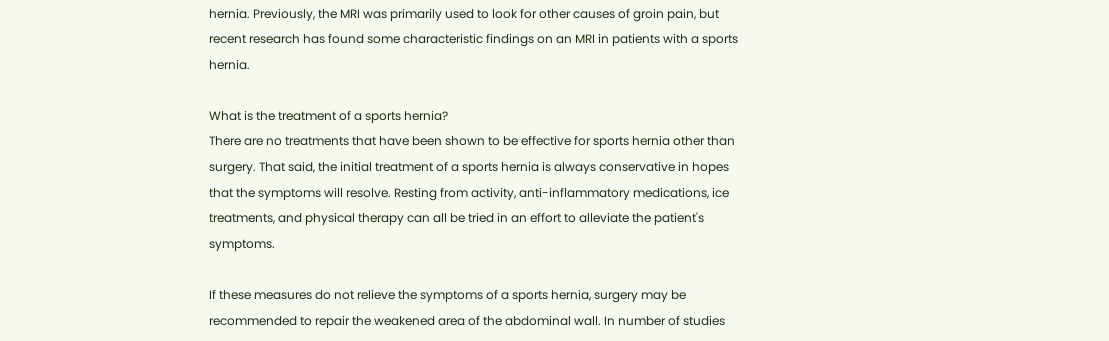hernia. Previously, the MRI was primarily used to look for other causes of groin pain, but recent research has found some characteristic findings on an MRI in patients with a sports hernia.

What is the treatment of a sports hernia?
There are no treatments that have been shown to be effective for sports hernia other than surgery. That said, the initial treatment of a sports hernia is always conservative in hopes that the symptoms will resolve. Resting from activity, anti-inflammatory medications, ice treatments, and physical therapy can all be tried in an effort to alleviate the patient's symptoms.

If these measures do not relieve the symptoms of a sports hernia, surgery may be recommended to repair the weakened area of the abdominal wall. In number of studies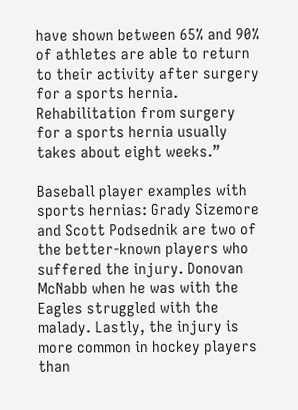have shown between 65% and 90% of athletes are able to return to their activity after surgery for a sports hernia. Rehabilitation from surgery for a sports hernia usually takes about eight weeks.”

Baseball player examples with sports hernias: Grady Sizemore and Scott Podsednik are two of the better-known players who suffered the injury. Donovan McNabb when he was with the Eagles struggled with the malady. Lastly, the injury is more common in hockey players than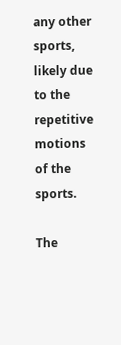any other sports, likely due to the repetitive motions of the sports.

The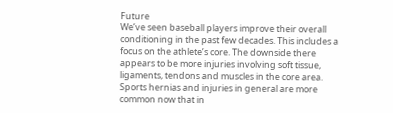Future
We’ve seen baseball players improve their overall conditioning in the past few decades. This includes a focus on the athlete’s core. The downside there appears to be more injuries involving soft tissue, ligaments, tendons and muscles in the core area. Sports hernias and injuries in general are more common now that in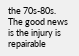the 70s-80s. The good news is the injury is repairable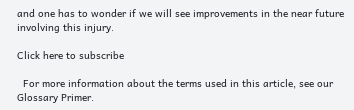and one has to wonder if we will see improvements in the near future involving this injury.

Click here to subscribe

  For more information about the terms used in this article, see our Glossary Primer.